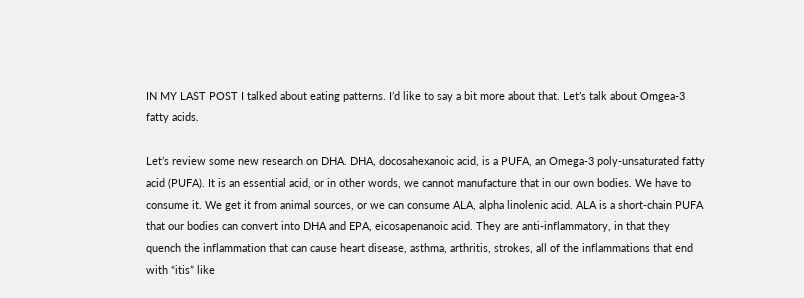IN MY LAST POST I talked about eating patterns. I’d like to say a bit more about that. Let’s talk about Omgea-3 fatty acids.

Let’s review some new research on DHA. DHA, docosahexanoic acid, is a PUFA, an Omega-3 poly-unsaturated fatty acid (PUFA). It is an essential acid, or in other words, we cannot manufacture that in our own bodies. We have to consume it. We get it from animal sources, or we can consume ALA, alpha linolenic acid. ALA is a short-chain PUFA that our bodies can convert into DHA and EPA, eicosapenanoic acid. They are anti-inflammatory, in that they quench the inflammation that can cause heart disease, asthma, arthritis, strokes, all of the inflammations that end with “itis” like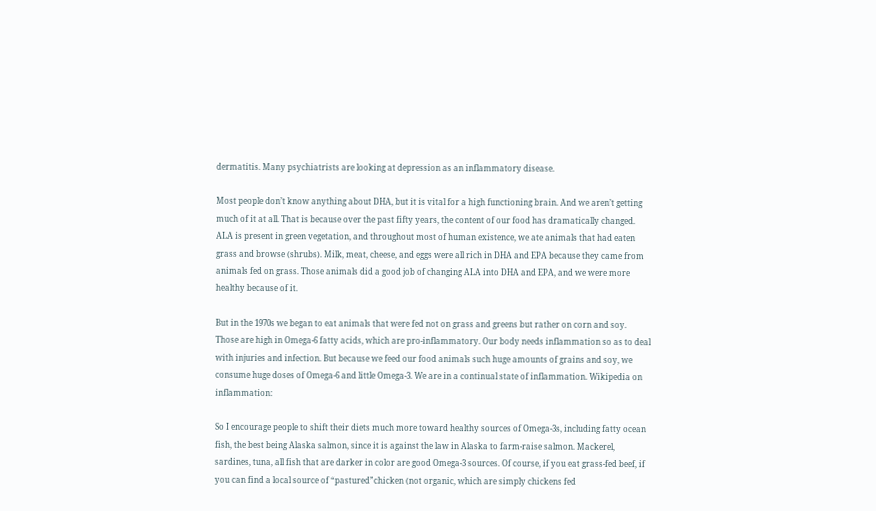dermatitis. Many psychiatrists are looking at depression as an inflammatory disease.

Most people don’t know anything about DHA, but it is vital for a high functioning brain. And we aren’t getting much of it at all. That is because over the past fifty years, the content of our food has dramatically changed. ALA is present in green vegetation, and throughout most of human existence, we ate animals that had eaten grass and browse (shrubs). Milk, meat, cheese, and eggs were all rich in DHA and EPA because they came from animals fed on grass. Those animals did a good job of changing ALA into DHA and EPA, and we were more healthy because of it.

But in the 1970s we began to eat animals that were fed not on grass and greens but rather on corn and soy. Those are high in Omega-6 fatty acids, which are pro-inflammatory. Our body needs inflammation so as to deal with injuries and infection. But because we feed our food animals such huge amounts of grains and soy, we consume huge doses of Omega-6 and little Omega-3. We are in a continual state of inflammation. Wikipedia on inflammation:

So I encourage people to shift their diets much more toward healthy sources of Omega-3s, including fatty ocean fish, the best being Alaska salmon, since it is against the law in Alaska to farm-raise salmon. Mackerel, sardines, tuna, all fish that are darker in color are good Omega-3 sources. Of course, if you eat grass-fed beef, if you can find a local source of “pastured”chicken (not organic, which are simply chickens fed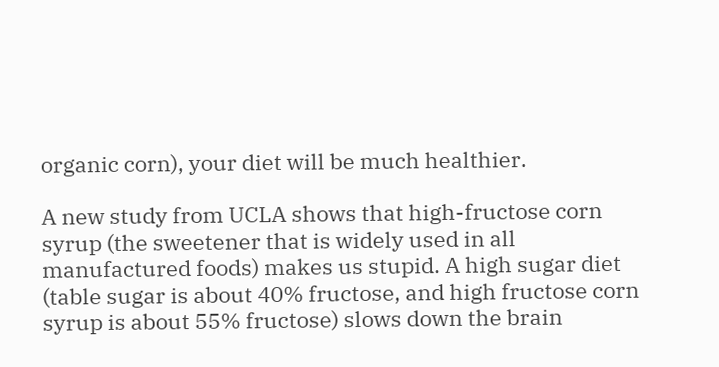organic corn), your diet will be much healthier.

A new study from UCLA shows that high-fructose corn syrup (the sweetener that is widely used in all manufactured foods) makes us stupid. A high sugar diet (table sugar is about 40% fructose, and high fructose corn syrup is about 55% fructose) slows down the brain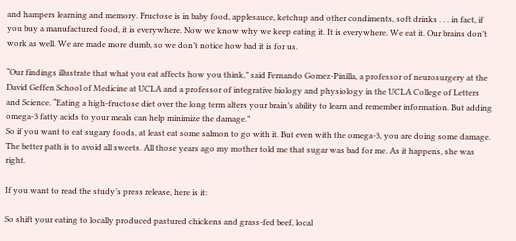and hampers learning and memory. Fructose is in baby food, applesauce, ketchup and other condiments, soft drinks . . . in fact, if you buy a manufactured food, it is everywhere. Now we know why we keep eating it. It is everywhere. We eat it. Our brains don’t work as well. We are made more dumb, so we don’t notice how bad it is for us.

“Our findings illustrate that what you eat affects how you think,” said Fernando Gomez-Pinilla, a professor of neurosurgery at the David Geffen School of Medicine at UCLA and a professor of integrative biology and physiology in the UCLA College of Letters and Science. “Eating a high-fructose diet over the long term alters your brain’s ability to learn and remember information. But adding omega-3 fatty acids to your meals can help minimize the damage.”
So if you want to eat sugary foods, at least eat some salmon to go with it. But even with the omega-3, you are doing some damage. The better path is to avoid all sweets. All those years ago my mother told me that sugar was bad for me. As it happens, she was right.

If you want to read the study’s press release, here is it:

So shift your eating to locally produced pastured chickens and grass-fed beef, local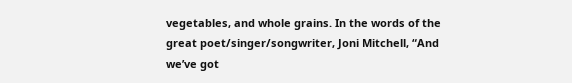vegetables, and whole grains. In the words of the great poet/singer/songwriter, Joni Mitchell, “And we’ve got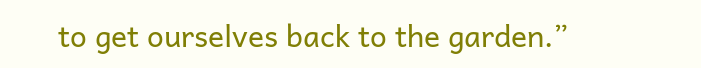to get ourselves back to the garden.”